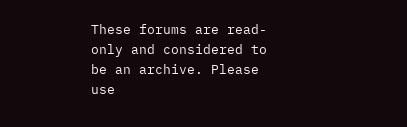These forums are read-only and considered to be an archive. Please use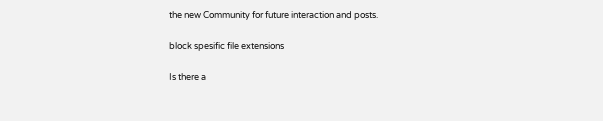the new Community for future interaction and posts.

block spesific file extensions

Is there a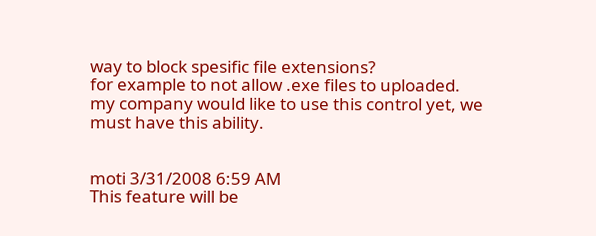way to block spesific file extensions?
for example to not allow .exe files to uploaded.
my company would like to use this control yet, we must have this ability.


moti 3/31/2008 6:59 AM
This feature will be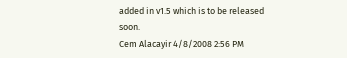added in v1.5 which is to be released soon.
Cem Alacayir 4/8/2008 2:56 PM